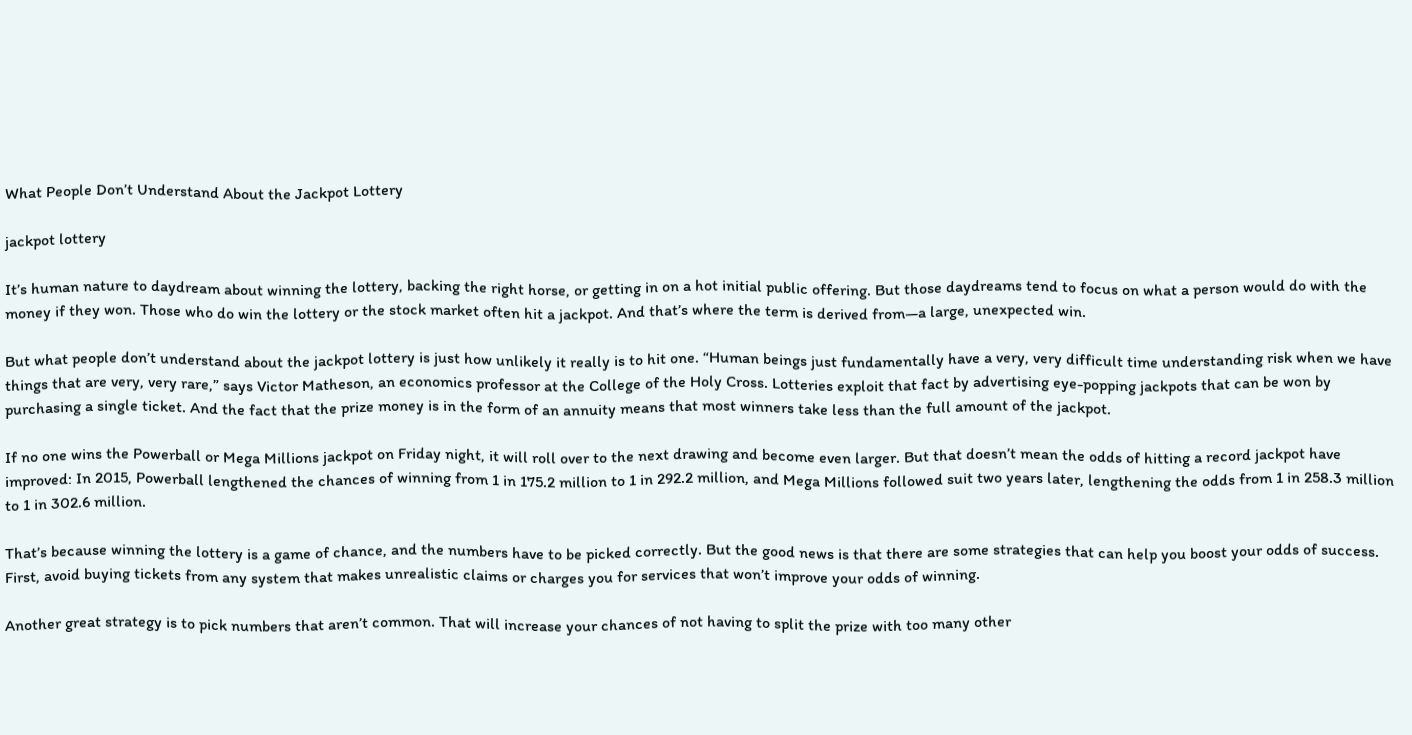What People Don’t Understand About the Jackpot Lottery

jackpot lottery

It’s human nature to daydream about winning the lottery, backing the right horse, or getting in on a hot initial public offering. But those daydreams tend to focus on what a person would do with the money if they won. Those who do win the lottery or the stock market often hit a jackpot. And that’s where the term is derived from—a large, unexpected win.

But what people don’t understand about the jackpot lottery is just how unlikely it really is to hit one. “Human beings just fundamentally have a very, very difficult time understanding risk when we have things that are very, very rare,” says Victor Matheson, an economics professor at the College of the Holy Cross. Lotteries exploit that fact by advertising eye-popping jackpots that can be won by purchasing a single ticket. And the fact that the prize money is in the form of an annuity means that most winners take less than the full amount of the jackpot.

If no one wins the Powerball or Mega Millions jackpot on Friday night, it will roll over to the next drawing and become even larger. But that doesn’t mean the odds of hitting a record jackpot have improved: In 2015, Powerball lengthened the chances of winning from 1 in 175.2 million to 1 in 292.2 million, and Mega Millions followed suit two years later, lengthening the odds from 1 in 258.3 million to 1 in 302.6 million.

That’s because winning the lottery is a game of chance, and the numbers have to be picked correctly. But the good news is that there are some strategies that can help you boost your odds of success. First, avoid buying tickets from any system that makes unrealistic claims or charges you for services that won’t improve your odds of winning.

Another great strategy is to pick numbers that aren’t common. That will increase your chances of not having to split the prize with too many other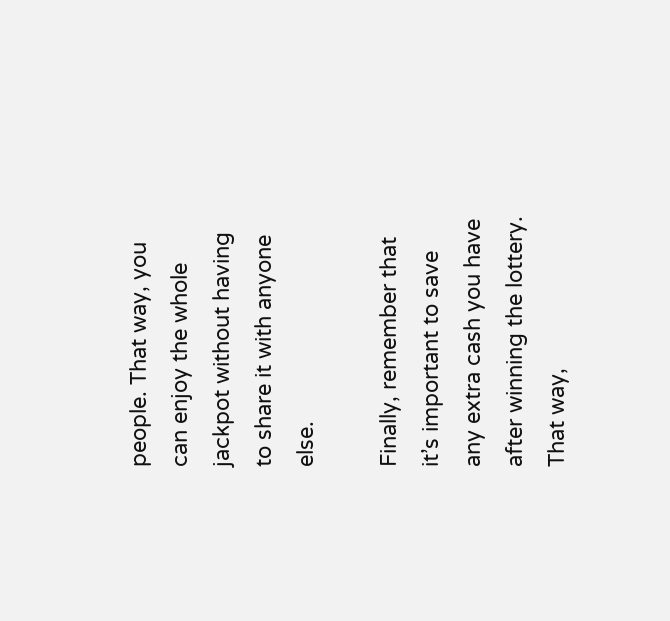people. That way, you can enjoy the whole jackpot without having to share it with anyone else.

Finally, remember that it’s important to save any extra cash you have after winning the lottery. That way,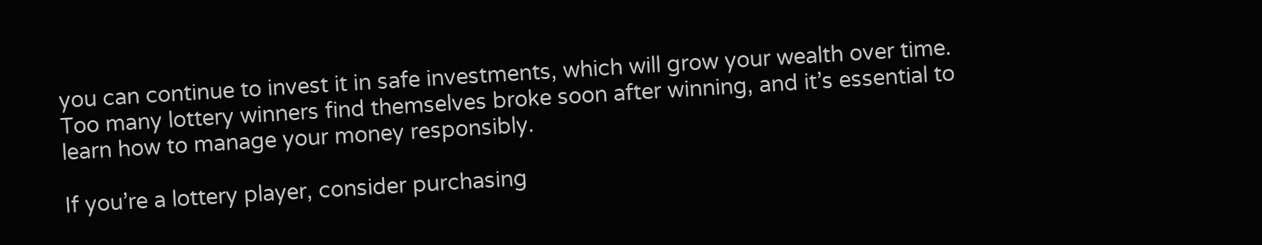you can continue to invest it in safe investments, which will grow your wealth over time. Too many lottery winners find themselves broke soon after winning, and it’s essential to learn how to manage your money responsibly.

If you’re a lottery player, consider purchasing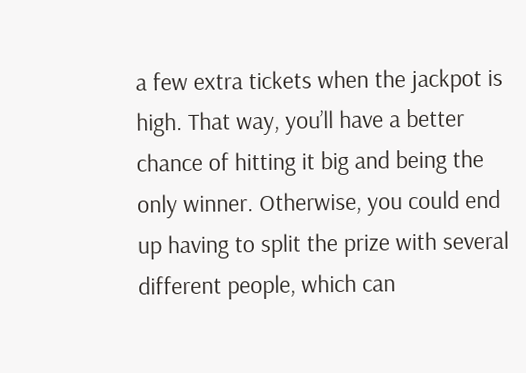a few extra tickets when the jackpot is high. That way, you’ll have a better chance of hitting it big and being the only winner. Otherwise, you could end up having to split the prize with several different people, which can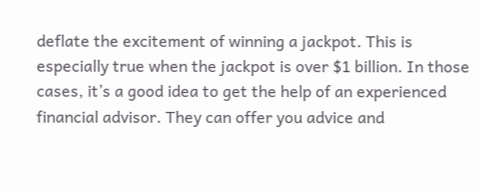deflate the excitement of winning a jackpot. This is especially true when the jackpot is over $1 billion. In those cases, it’s a good idea to get the help of an experienced financial advisor. They can offer you advice and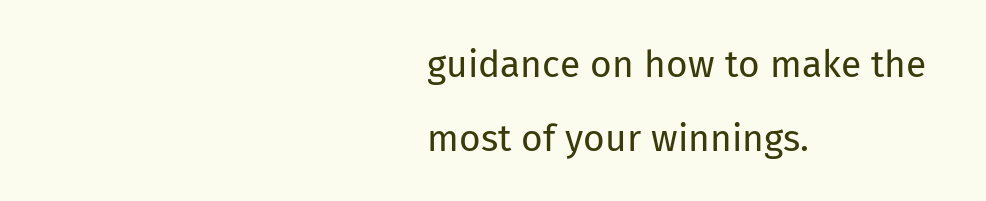guidance on how to make the most of your winnings.